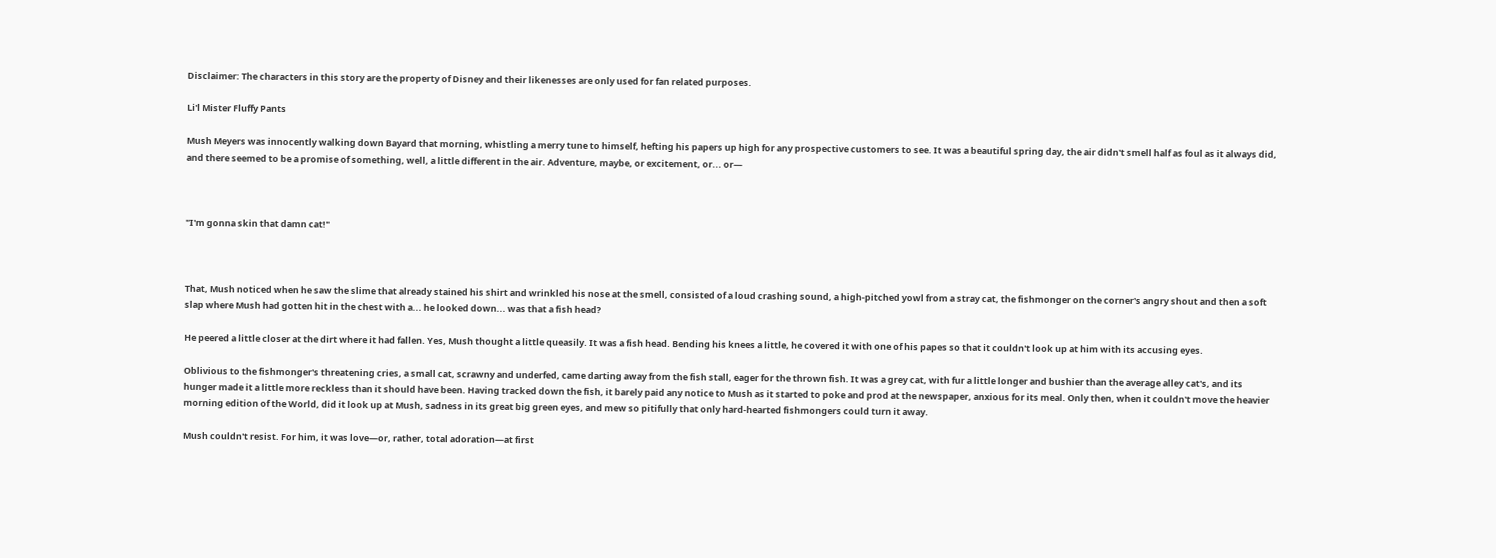Disclaimer: The characters in this story are the property of Disney and their likenesses are only used for fan related purposes.

Li'l Mister Fluffy Pants

Mush Meyers was innocently walking down Bayard that morning, whistling a merry tune to himself, hefting his papers up high for any prospective customers to see. It was a beautiful spring day, the air didn't smell half as foul as it always did, and there seemed to be a promise of something, well, a little different in the air. Adventure, maybe, or excitement, or... or—



"I'm gonna skin that damn cat!"



That, Mush noticed when he saw the slime that already stained his shirt and wrinkled his nose at the smell, consisted of a loud crashing sound, a high-pitched yowl from a stray cat, the fishmonger on the corner's angry shout and then a soft slap where Mush had gotten hit in the chest with a... he looked down... was that a fish head?

He peered a little closer at the dirt where it had fallen. Yes, Mush thought a little queasily. It was a fish head. Bending his knees a little, he covered it with one of his papes so that it couldn't look up at him with its accusing eyes.

Oblivious to the fishmonger's threatening cries, a small cat, scrawny and underfed, came darting away from the fish stall, eager for the thrown fish. It was a grey cat, with fur a little longer and bushier than the average alley cat's, and its hunger made it a little more reckless than it should have been. Having tracked down the fish, it barely paid any notice to Mush as it started to poke and prod at the newspaper, anxious for its meal. Only then, when it couldn't move the heavier morning edition of the World, did it look up at Mush, sadness in its great big green eyes, and mew so pitifully that only hard-hearted fishmongers could turn it away.

Mush couldn't resist. For him, it was love—or, rather, total adoration—at first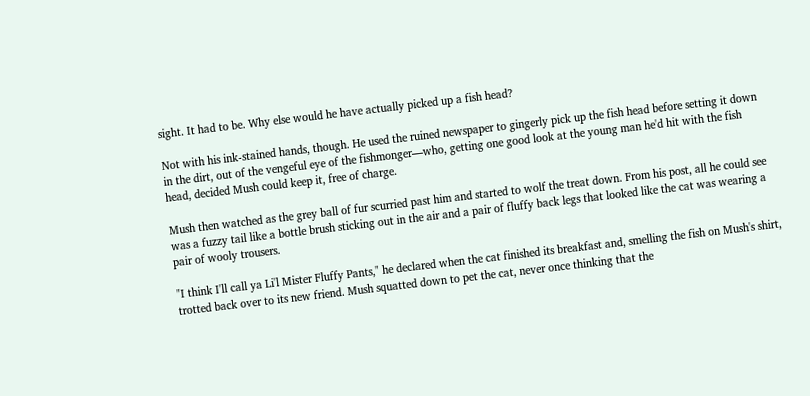sight. It had to be. Why else would he have actually picked up a fish head?

Not with his ink-stained hands, though. He used the ruined newspaper to gingerly pick up the fish head before setting it down in the dirt, out of the vengeful eye of the fishmonger—who, getting one good look at the young man he'd hit with the fish head, decided Mush could keep it, free of charge.

Mush then watched as the grey ball of fur scurried past him and started to wolf the treat down. From his post, all he could see was a fuzzy tail like a bottle brush sticking out in the air and a pair of fluffy back legs that looked like the cat was wearing a pair of wooly trousers.

"I think I'll call ya Li'l Mister Fluffy Pants," he declared when the cat finished its breakfast and, smelling the fish on Mush's shirt, trotted back over to its new friend. Mush squatted down to pet the cat, never once thinking that the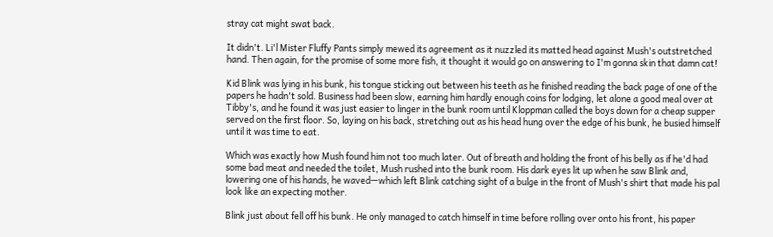stray cat might swat back.

It didn't. Li'l Mister Fluffy Pants simply mewed its agreement as it nuzzled its matted head against Mush's outstretched hand. Then again, for the promise of some more fish, it thought it would go on answering to I'm gonna skin that damn cat!

Kid Blink was lying in his bunk, his tongue sticking out between his teeth as he finished reading the back page of one of the papers he hadn't sold. Business had been slow, earning him hardly enough coins for lodging, let alone a good meal over at Tibby's, and he found it was just easier to linger in the bunk room until Kloppman called the boys down for a cheap supper served on the first floor. So, laying on his back, stretching out as his head hung over the edge of his bunk, he busied himself until it was time to eat.

Which was exactly how Mush found him not too much later. Out of breath and holding the front of his belly as if he'd had some bad meat and needed the toilet, Mush rushed into the bunk room. His dark eyes lit up when he saw Blink and, lowering one of his hands, he waved—which left Blink catching sight of a bulge in the front of Mush's shirt that made his pal look like an expecting mother.

Blink just about fell off his bunk. He only managed to catch himself in time before rolling over onto his front, his paper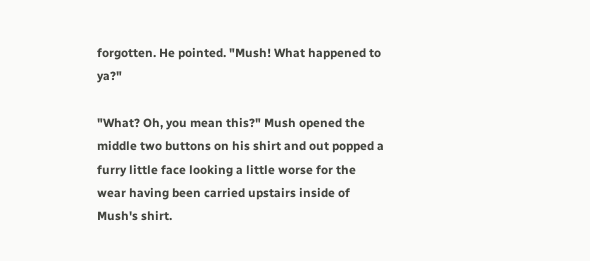forgotten. He pointed. "Mush! What happened to ya?"

"What? Oh, you mean this?" Mush opened the middle two buttons on his shirt and out popped a furry little face looking a little worse for the wear having been carried upstairs inside of Mush's shirt.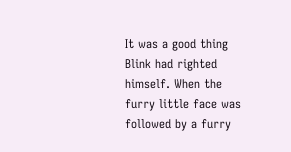It was a good thing Blink had righted himself. When the furry little face was followed by a furry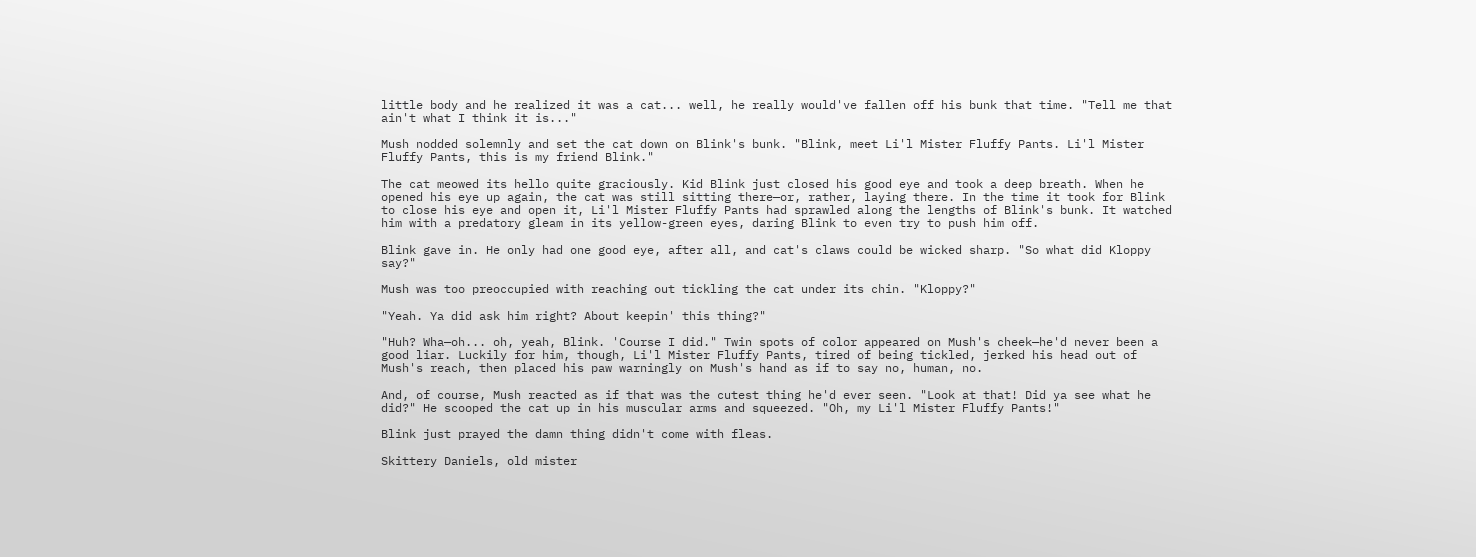little body and he realized it was a cat... well, he really would've fallen off his bunk that time. "Tell me that ain't what I think it is..."

Mush nodded solemnly and set the cat down on Blink's bunk. "Blink, meet Li'l Mister Fluffy Pants. Li'l Mister Fluffy Pants, this is my friend Blink."

The cat meowed its hello quite graciously. Kid Blink just closed his good eye and took a deep breath. When he opened his eye up again, the cat was still sitting there—or, rather, laying there. In the time it took for Blink to close his eye and open it, Li'l Mister Fluffy Pants had sprawled along the lengths of Blink's bunk. It watched him with a predatory gleam in its yellow-green eyes, daring Blink to even try to push him off.

Blink gave in. He only had one good eye, after all, and cat's claws could be wicked sharp. "So what did Kloppy say?"

Mush was too preoccupied with reaching out tickling the cat under its chin. "Kloppy?"

"Yeah. Ya did ask him right? About keepin' this thing?"

"Huh? Wha—oh... oh, yeah, Blink. 'Course I did." Twin spots of color appeared on Mush's cheek—he'd never been a good liar. Luckily for him, though, Li'l Mister Fluffy Pants, tired of being tickled, jerked his head out of Mush's reach, then placed his paw warningly on Mush's hand as if to say no, human, no.

And, of course, Mush reacted as if that was the cutest thing he'd ever seen. "Look at that! Did ya see what he did?" He scooped the cat up in his muscular arms and squeezed. "Oh, my Li'l Mister Fluffy Pants!"

Blink just prayed the damn thing didn't come with fleas.

Skittery Daniels, old mister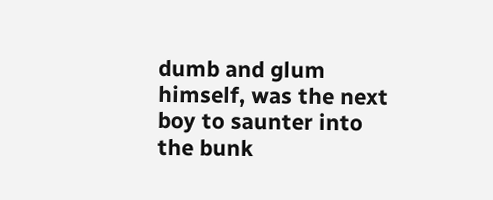dumb and glum himself, was the next boy to saunter into the bunk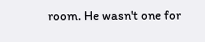room. He wasn't one for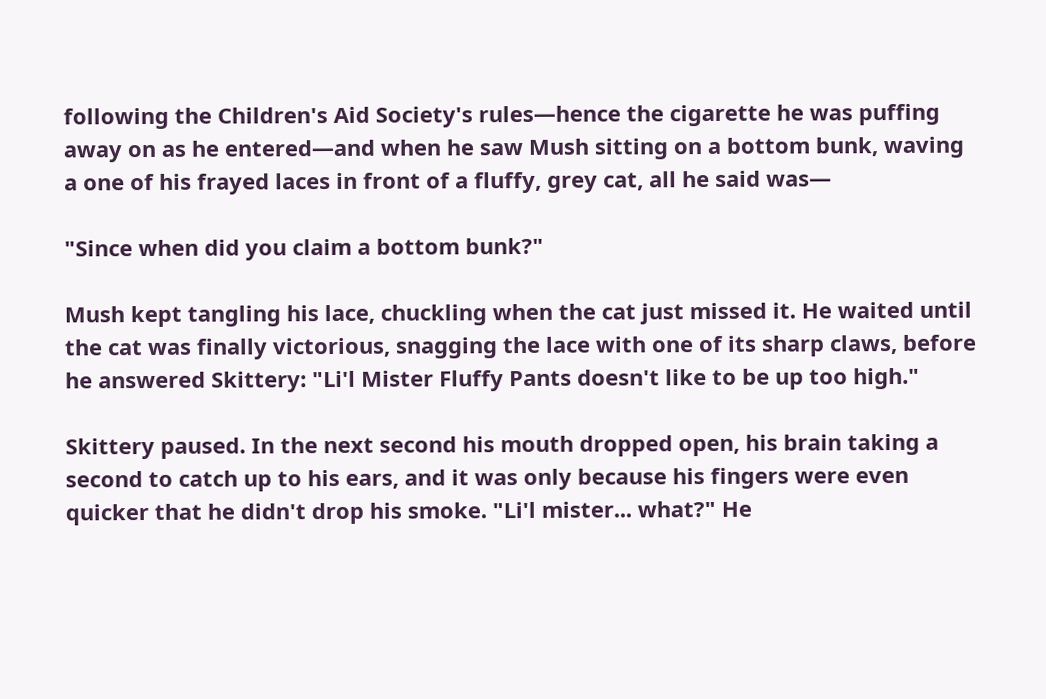following the Children's Aid Society's rules—hence the cigarette he was puffing away on as he entered—and when he saw Mush sitting on a bottom bunk, waving a one of his frayed laces in front of a fluffy, grey cat, all he said was—

"Since when did you claim a bottom bunk?"

Mush kept tangling his lace, chuckling when the cat just missed it. He waited until the cat was finally victorious, snagging the lace with one of its sharp claws, before he answered Skittery: "Li'l Mister Fluffy Pants doesn't like to be up too high."

Skittery paused. In the next second his mouth dropped open, his brain taking a second to catch up to his ears, and it was only because his fingers were even quicker that he didn't drop his smoke. "Li'l mister... what?" He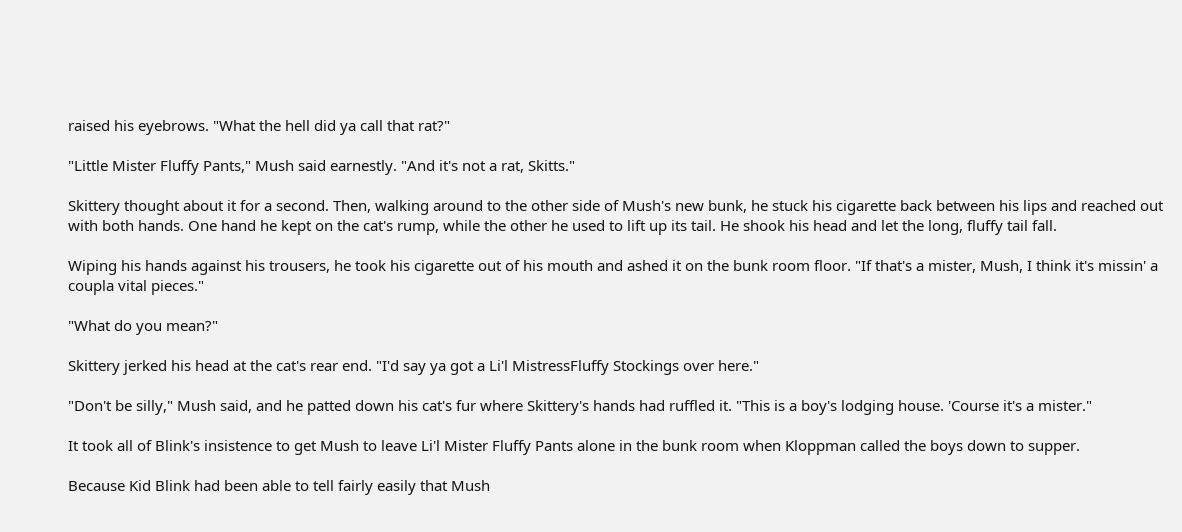raised his eyebrows. "What the hell did ya call that rat?"

"Little Mister Fluffy Pants," Mush said earnestly. "And it's not a rat, Skitts."

Skittery thought about it for a second. Then, walking around to the other side of Mush's new bunk, he stuck his cigarette back between his lips and reached out with both hands. One hand he kept on the cat's rump, while the other he used to lift up its tail. He shook his head and let the long, fluffy tail fall.

Wiping his hands against his trousers, he took his cigarette out of his mouth and ashed it on the bunk room floor. "If that's a mister, Mush, I think it's missin' a coupla vital pieces."

"What do you mean?"

Skittery jerked his head at the cat's rear end. "I'd say ya got a Li'l MistressFluffy Stockings over here."

"Don't be silly," Mush said, and he patted down his cat's fur where Skittery's hands had ruffled it. "This is a boy's lodging house. 'Course it's a mister."

It took all of Blink's insistence to get Mush to leave Li'l Mister Fluffy Pants alone in the bunk room when Kloppman called the boys down to supper.

Because Kid Blink had been able to tell fairly easily that Mush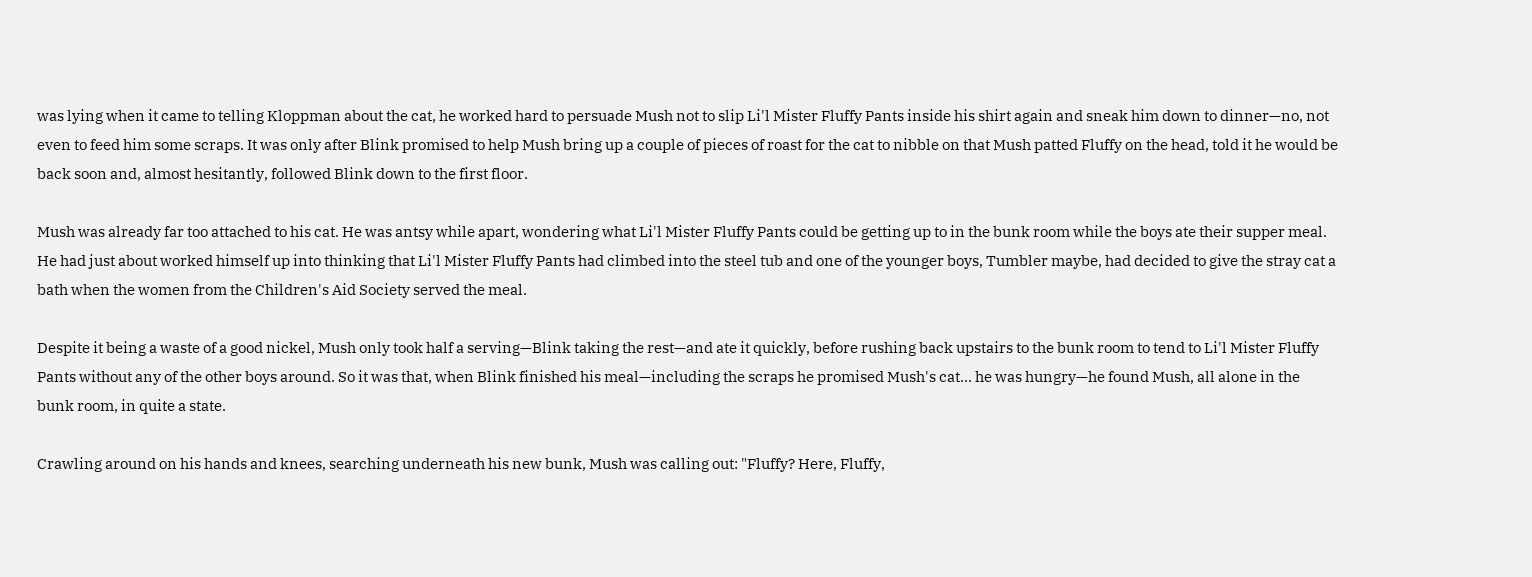was lying when it came to telling Kloppman about the cat, he worked hard to persuade Mush not to slip Li'l Mister Fluffy Pants inside his shirt again and sneak him down to dinner—no, not even to feed him some scraps. It was only after Blink promised to help Mush bring up a couple of pieces of roast for the cat to nibble on that Mush patted Fluffy on the head, told it he would be back soon and, almost hesitantly, followed Blink down to the first floor.

Mush was already far too attached to his cat. He was antsy while apart, wondering what Li'l Mister Fluffy Pants could be getting up to in the bunk room while the boys ate their supper meal. He had just about worked himself up into thinking that Li'l Mister Fluffy Pants had climbed into the steel tub and one of the younger boys, Tumbler maybe, had decided to give the stray cat a bath when the women from the Children's Aid Society served the meal.

Despite it being a waste of a good nickel, Mush only took half a serving—Blink taking the rest—and ate it quickly, before rushing back upstairs to the bunk room to tend to Li'l Mister Fluffy Pants without any of the other boys around. So it was that, when Blink finished his meal—including the scraps he promised Mush's cat... he was hungry—he found Mush, all alone in the bunk room, in quite a state.

Crawling around on his hands and knees, searching underneath his new bunk, Mush was calling out: "Fluffy? Here, Fluffy,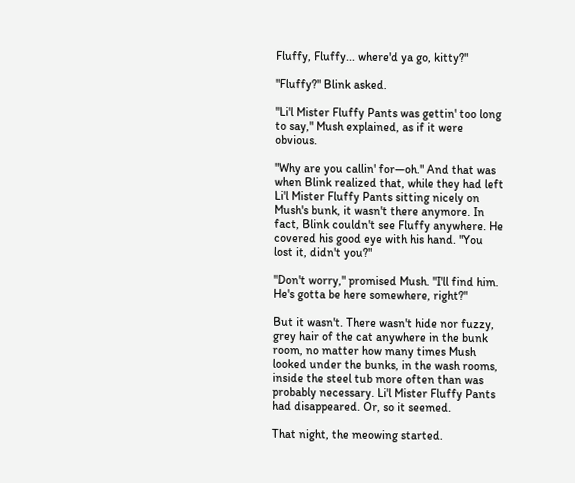Fluffy, Fluffy... where'd ya go, kitty?"

"Fluffy?" Blink asked.

"Li'l Mister Fluffy Pants was gettin' too long to say," Mush explained, as if it were obvious.

"Why are you callin' for—oh." And that was when Blink realized that, while they had left Li'l Mister Fluffy Pants sitting nicely on Mush's bunk, it wasn't there anymore. In fact, Blink couldn't see Fluffy anywhere. He covered his good eye with his hand. "You lost it, didn't you?"

"Don't worry," promised Mush. "I'll find him. He's gotta be here somewhere, right?"

But it wasn't. There wasn't hide nor fuzzy, grey hair of the cat anywhere in the bunk room, no matter how many times Mush looked under the bunks, in the wash rooms, inside the steel tub more often than was probably necessary. Li'l Mister Fluffy Pants had disappeared. Or, so it seemed.

That night, the meowing started.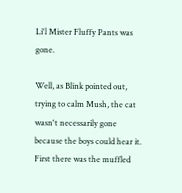Li'l Mister Fluffy Pants was gone.

Well, as Blink pointed out, trying to calm Mush, the cat wasn't necessarily gone because the boys could hear it. First there was the muffled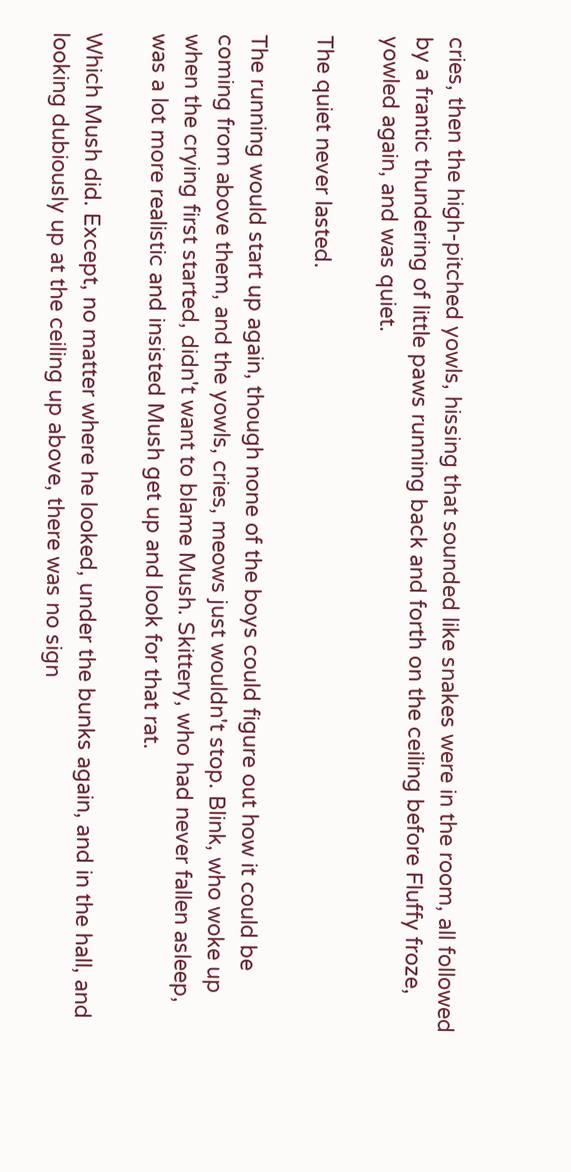cries, then the high-pitched yowls, hissing that sounded like snakes were in the room, all followed by a frantic thundering of little paws running back and forth on the ceiling before Fluffy froze, yowled again, and was quiet.

The quiet never lasted.

The running would start up again, though none of the boys could figure out how it could be coming from above them, and the yowls, cries, meows just wouldn't stop. Blink, who woke up when the crying first started, didn't want to blame Mush. Skittery, who had never fallen asleep, was a lot more realistic and insisted Mush get up and look for that rat.

Which Mush did. Except, no matter where he looked, under the bunks again, and in the hall, and looking dubiously up at the ceiling up above, there was no sign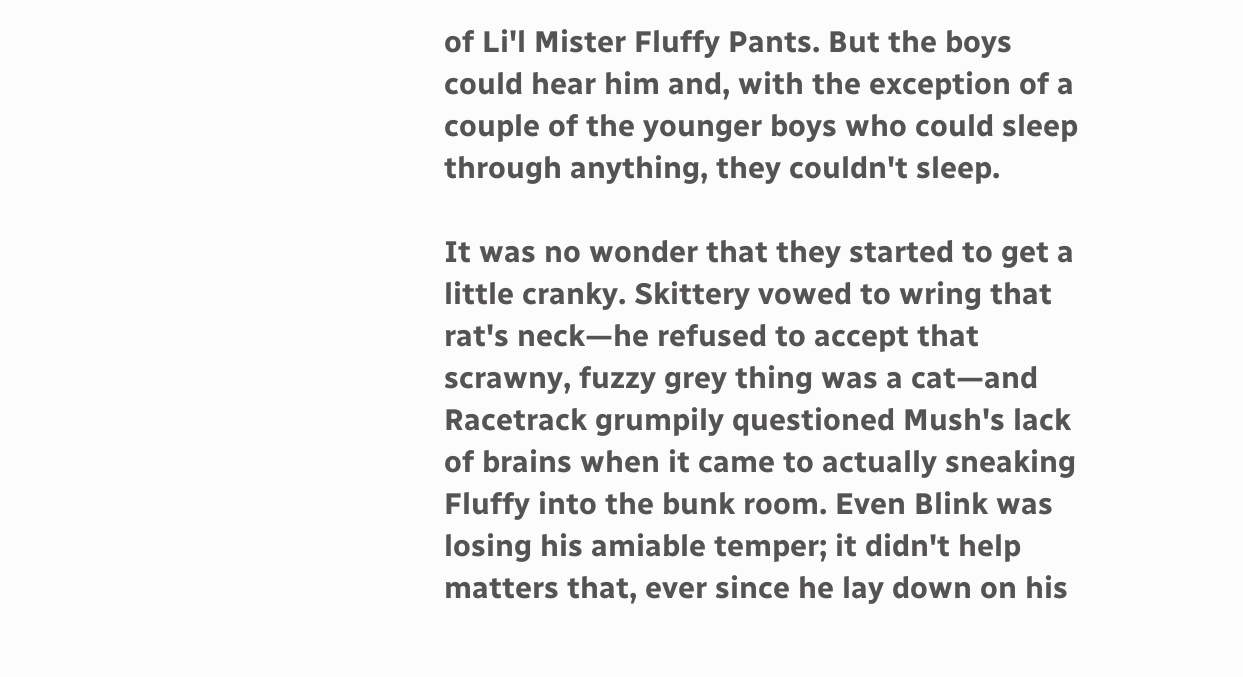of Li'l Mister Fluffy Pants. But the boys could hear him and, with the exception of a couple of the younger boys who could sleep through anything, they couldn't sleep.

It was no wonder that they started to get a little cranky. Skittery vowed to wring that rat's neck—he refused to accept that scrawny, fuzzy grey thing was a cat—and Racetrack grumpily questioned Mush's lack of brains when it came to actually sneaking Fluffy into the bunk room. Even Blink was losing his amiable temper; it didn't help matters that, ever since he lay down on his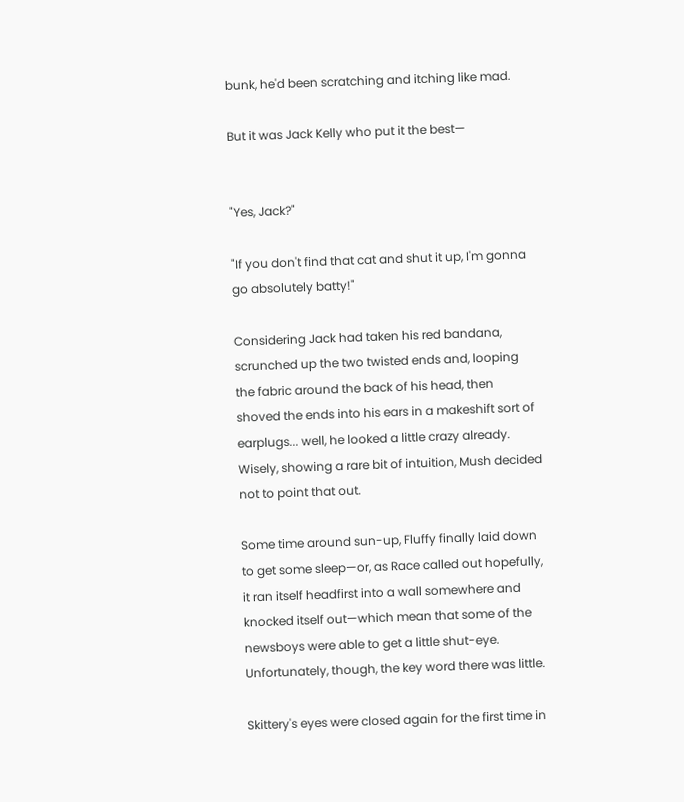bunk, he'd been scratching and itching like mad.

But it was Jack Kelly who put it the best—


"Yes, Jack?"

"If you don't find that cat and shut it up, I'm gonna go absolutely batty!"

Considering Jack had taken his red bandana, scrunched up the two twisted ends and, looping the fabric around the back of his head, then shoved the ends into his ears in a makeshift sort of earplugs... well, he looked a little crazy already. Wisely, showing a rare bit of intuition, Mush decided not to point that out.

Some time around sun-up, Fluffy finally laid down to get some sleep—or, as Race called out hopefully, it ran itself headfirst into a wall somewhere and knocked itself out—which mean that some of the newsboys were able to get a little shut-eye. Unfortunately, though, the key word there was little.

Skittery's eyes were closed again for the first time in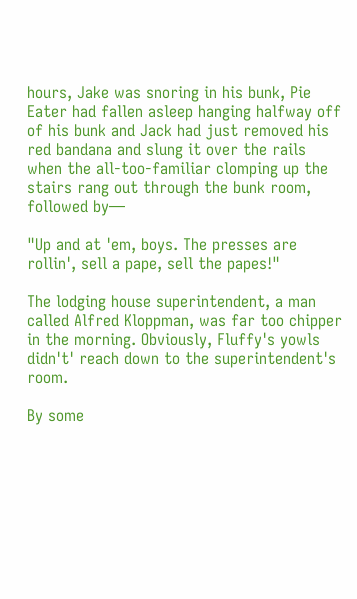hours, Jake was snoring in his bunk, Pie Eater had fallen asleep hanging halfway off of his bunk and Jack had just removed his red bandana and slung it over the rails when the all-too-familiar clomping up the stairs rang out through the bunk room, followed by—

"Up and at 'em, boys. The presses are rollin', sell a pape, sell the papes!"

The lodging house superintendent, a man called Alfred Kloppman, was far too chipper in the morning. Obviously, Fluffy's yowls didn't' reach down to the superintendent's room.

By some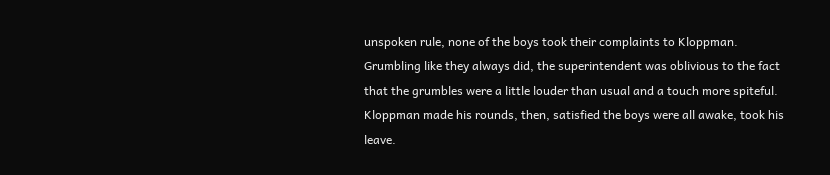unspoken rule, none of the boys took their complaints to Kloppman. Grumbling like they always did, the superintendent was oblivious to the fact that the grumbles were a little louder than usual and a touch more spiteful. Kloppman made his rounds, then, satisfied the boys were all awake, took his leave.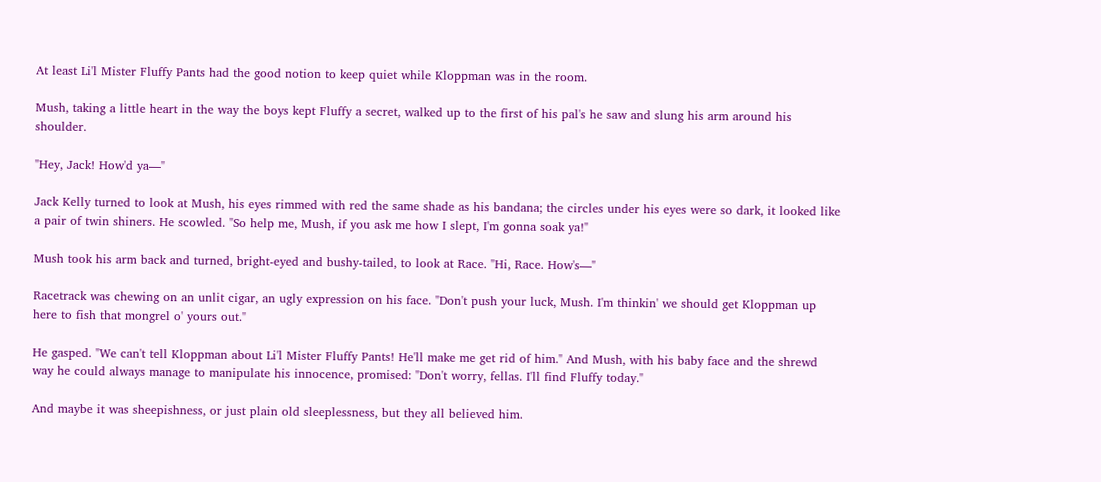At least Li'l Mister Fluffy Pants had the good notion to keep quiet while Kloppman was in the room.

Mush, taking a little heart in the way the boys kept Fluffy a secret, walked up to the first of his pal's he saw and slung his arm around his shoulder.

"Hey, Jack! How'd ya—"

Jack Kelly turned to look at Mush, his eyes rimmed with red the same shade as his bandana; the circles under his eyes were so dark, it looked like a pair of twin shiners. He scowled. "So help me, Mush, if you ask me how I slept, I'm gonna soak ya!"

Mush took his arm back and turned, bright-eyed and bushy-tailed, to look at Race. "Hi, Race. How's—"

Racetrack was chewing on an unlit cigar, an ugly expression on his face. "Don't push your luck, Mush. I'm thinkin' we should get Kloppman up here to fish that mongrel o' yours out."

He gasped. "We can't tell Kloppman about Li'l Mister Fluffy Pants! He'll make me get rid of him." And Mush, with his baby face and the shrewd way he could always manage to manipulate his innocence, promised: "Don't worry, fellas. I'll find Fluffy today."

And maybe it was sheepishness, or just plain old sleeplessness, but they all believed him.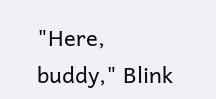"Here, buddy," Blink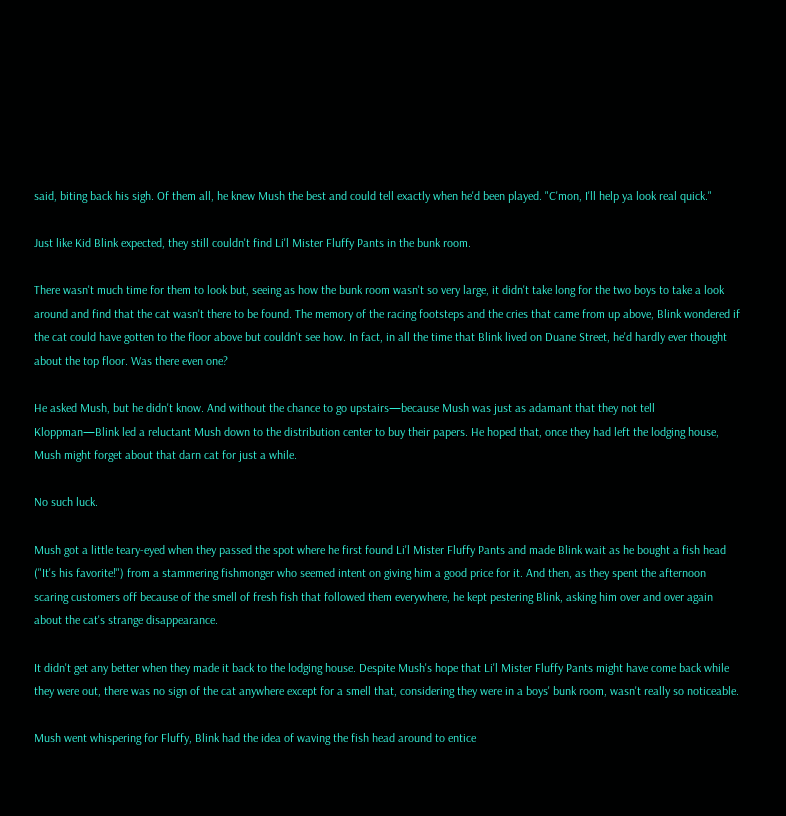said, biting back his sigh. Of them all, he knew Mush the best and could tell exactly when he'd been played. "C'mon, I'll help ya look real quick."

Just like Kid Blink expected, they still couldn't find Li'l Mister Fluffy Pants in the bunk room.

There wasn't much time for them to look but, seeing as how the bunk room wasn't so very large, it didn't take long for the two boys to take a look around and find that the cat wasn't there to be found. The memory of the racing footsteps and the cries that came from up above, Blink wondered if the cat could have gotten to the floor above but couldn't see how. In fact, in all the time that Blink lived on Duane Street, he'd hardly ever thought about the top floor. Was there even one?

He asked Mush, but he didn't know. And without the chance to go upstairs—because Mush was just as adamant that they not tell Kloppman—Blink led a reluctant Mush down to the distribution center to buy their papers. He hoped that, once they had left the lodging house, Mush might forget about that darn cat for just a while.

No such luck.

Mush got a little teary-eyed when they passed the spot where he first found Li'l Mister Fluffy Pants and made Blink wait as he bought a fish head ("It's his favorite!") from a stammering fishmonger who seemed intent on giving him a good price for it. And then, as they spent the afternoon scaring customers off because of the smell of fresh fish that followed them everywhere, he kept pestering Blink, asking him over and over again about the cat's strange disappearance.

It didn't get any better when they made it back to the lodging house. Despite Mush's hope that Li'l Mister Fluffy Pants might have come back while they were out, there was no sign of the cat anywhere except for a smell that, considering they were in a boys' bunk room, wasn't really so noticeable.

Mush went whispering for Fluffy, Blink had the idea of waving the fish head around to entice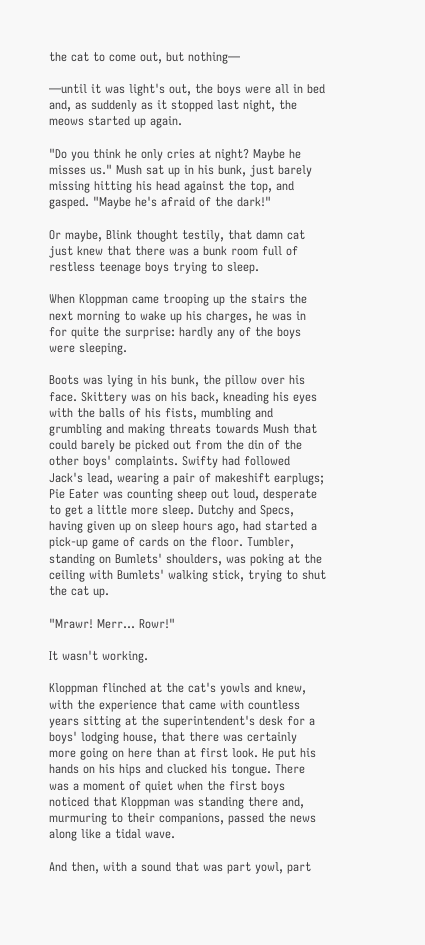the cat to come out, but nothing—

—until it was light's out, the boys were all in bed and, as suddenly as it stopped last night, the meows started up again.

"Do you think he only cries at night? Maybe he misses us." Mush sat up in his bunk, just barely missing hitting his head against the top, and gasped. "Maybe he's afraid of the dark!"

Or maybe, Blink thought testily, that damn cat just knew that there was a bunk room full of restless teenage boys trying to sleep.

When Kloppman came trooping up the stairs the next morning to wake up his charges, he was in for quite the surprise: hardly any of the boys were sleeping.

Boots was lying in his bunk, the pillow over his face. Skittery was on his back, kneading his eyes with the balls of his fists, mumbling and grumbling and making threats towards Mush that could barely be picked out from the din of the other boys' complaints. Swifty had followed Jack's lead, wearing a pair of makeshift earplugs; Pie Eater was counting sheep out loud, desperate to get a little more sleep. Dutchy and Specs, having given up on sleep hours ago, had started a pick-up game of cards on the floor. Tumbler, standing on Bumlets' shoulders, was poking at the ceiling with Bumlets' walking stick, trying to shut the cat up.

"Mrawr! Merr... Rowr!"

It wasn't working.

Kloppman flinched at the cat's yowls and knew, with the experience that came with countless years sitting at the superintendent's desk for a boys' lodging house, that there was certainly more going on here than at first look. He put his hands on his hips and clucked his tongue. There was a moment of quiet when the first boys noticed that Kloppman was standing there and, murmuring to their companions, passed the news along like a tidal wave.

And then, with a sound that was part yowl, part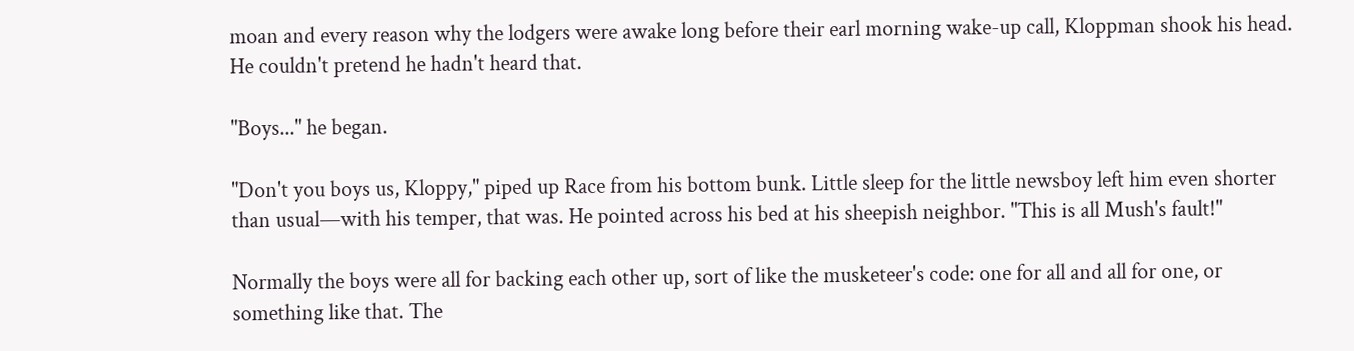moan and every reason why the lodgers were awake long before their earl morning wake-up call, Kloppman shook his head. He couldn't pretend he hadn't heard that.

"Boys..." he began.

"Don't you boys us, Kloppy," piped up Race from his bottom bunk. Little sleep for the little newsboy left him even shorter than usual—with his temper, that was. He pointed across his bed at his sheepish neighbor. "This is all Mush's fault!"

Normally the boys were all for backing each other up, sort of like the musketeer's code: one for all and all for one, or something like that. The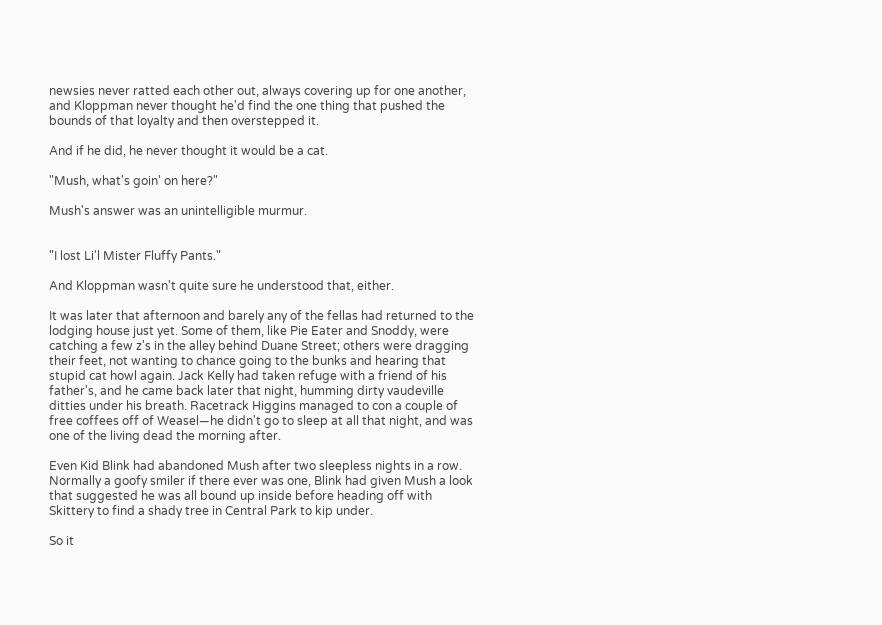newsies never ratted each other out, always covering up for one another, and Kloppman never thought he'd find the one thing that pushed the bounds of that loyalty and then overstepped it.

And if he did, he never thought it would be a cat.

"Mush, what's goin' on here?"

Mush's answer was an unintelligible murmur.


"I lost Li'l Mister Fluffy Pants."

And Kloppman wasn't quite sure he understood that, either.

It was later that afternoon and barely any of the fellas had returned to the lodging house just yet. Some of them, like Pie Eater and Snoddy, were catching a few z's in the alley behind Duane Street; others were dragging their feet, not wanting to chance going to the bunks and hearing that stupid cat howl again. Jack Kelly had taken refuge with a friend of his father's, and he came back later that night, humming dirty vaudeville ditties under his breath. Racetrack Higgins managed to con a couple of free coffees off of Weasel—he didn't go to sleep at all that night, and was one of the living dead the morning after.

Even Kid Blink had abandoned Mush after two sleepless nights in a row. Normally a goofy smiler if there ever was one, Blink had given Mush a look that suggested he was all bound up inside before heading off with Skittery to find a shady tree in Central Park to kip under.

So it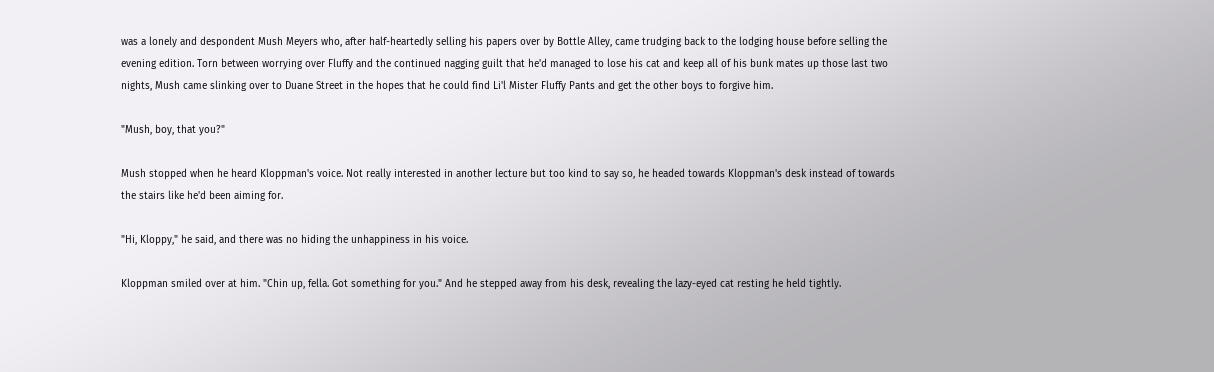was a lonely and despondent Mush Meyers who, after half-heartedly selling his papers over by Bottle Alley, came trudging back to the lodging house before selling the evening edition. Torn between worrying over Fluffy and the continued nagging guilt that he'd managed to lose his cat and keep all of his bunk mates up those last two nights, Mush came slinking over to Duane Street in the hopes that he could find Li'l Mister Fluffy Pants and get the other boys to forgive him.

"Mush, boy, that you?"

Mush stopped when he heard Kloppman's voice. Not really interested in another lecture but too kind to say so, he headed towards Kloppman's desk instead of towards the stairs like he'd been aiming for.

"Hi, Kloppy," he said, and there was no hiding the unhappiness in his voice.

Kloppman smiled over at him. "Chin up, fella. Got something for you." And he stepped away from his desk, revealing the lazy-eyed cat resting he held tightly.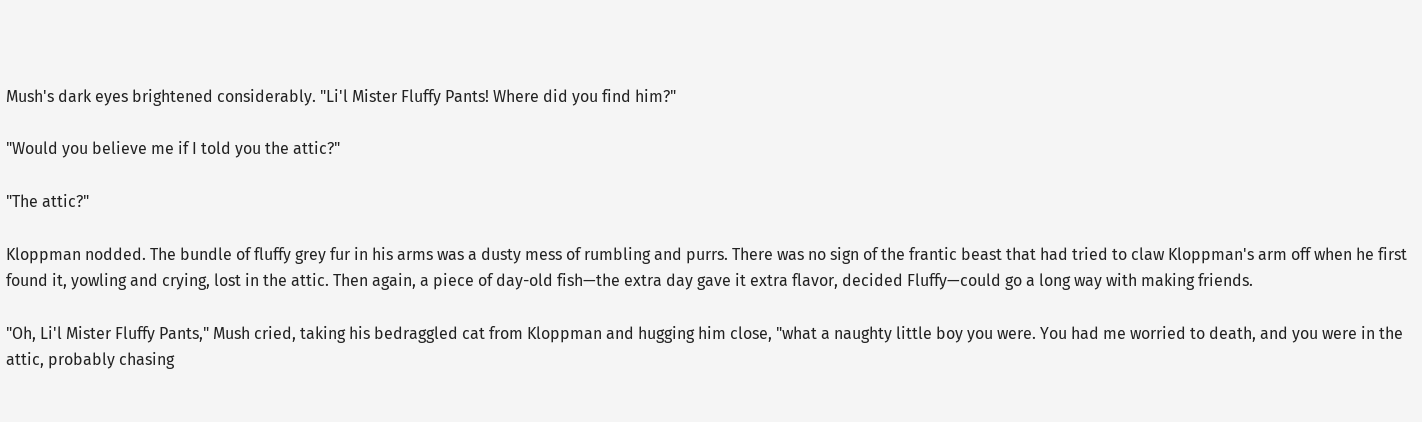Mush's dark eyes brightened considerably. "Li'l Mister Fluffy Pants! Where did you find him?"

"Would you believe me if I told you the attic?"

"The attic?"

Kloppman nodded. The bundle of fluffy grey fur in his arms was a dusty mess of rumbling and purrs. There was no sign of the frantic beast that had tried to claw Kloppman's arm off when he first found it, yowling and crying, lost in the attic. Then again, a piece of day-old fish—the extra day gave it extra flavor, decided Fluffy—could go a long way with making friends.

"Oh, Li'l Mister Fluffy Pants," Mush cried, taking his bedraggled cat from Kloppman and hugging him close, "what a naughty little boy you were. You had me worried to death, and you were in the attic, probably chasing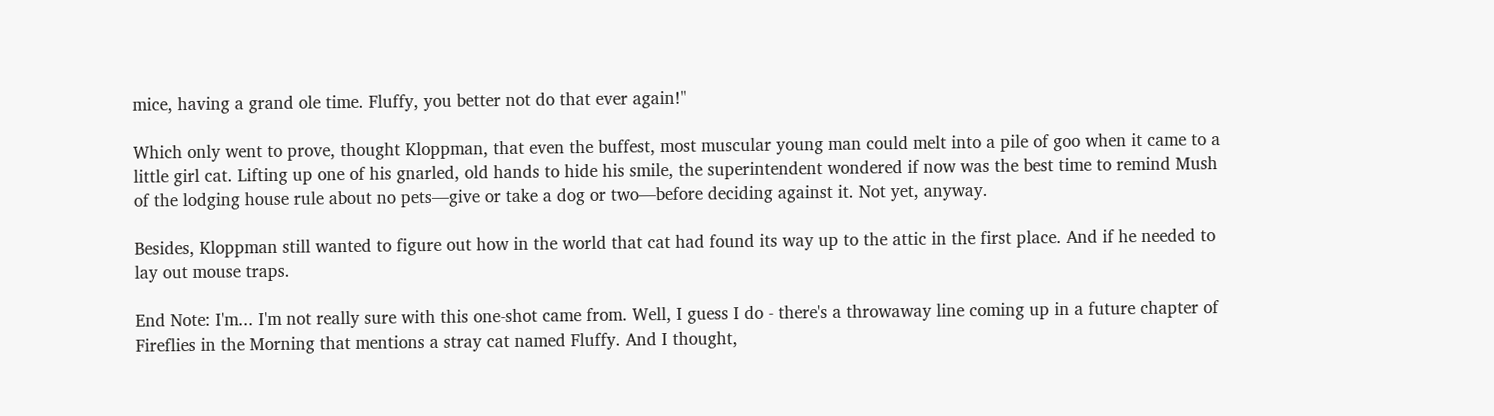mice, having a grand ole time. Fluffy, you better not do that ever again!"

Which only went to prove, thought Kloppman, that even the buffest, most muscular young man could melt into a pile of goo when it came to a little girl cat. Lifting up one of his gnarled, old hands to hide his smile, the superintendent wondered if now was the best time to remind Mush of the lodging house rule about no pets—give or take a dog or two—before deciding against it. Not yet, anyway.

Besides, Kloppman still wanted to figure out how in the world that cat had found its way up to the attic in the first place. And if he needed to lay out mouse traps.

End Note: I'm... I'm not really sure with this one-shot came from. Well, I guess I do - there's a throwaway line coming up in a future chapter of Fireflies in the Morning that mentions a stray cat named Fluffy. And I thought,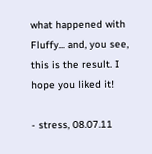what happened with Fluffy... and, you see, this is the result. I hope you liked it!

- stress, 08.07.11